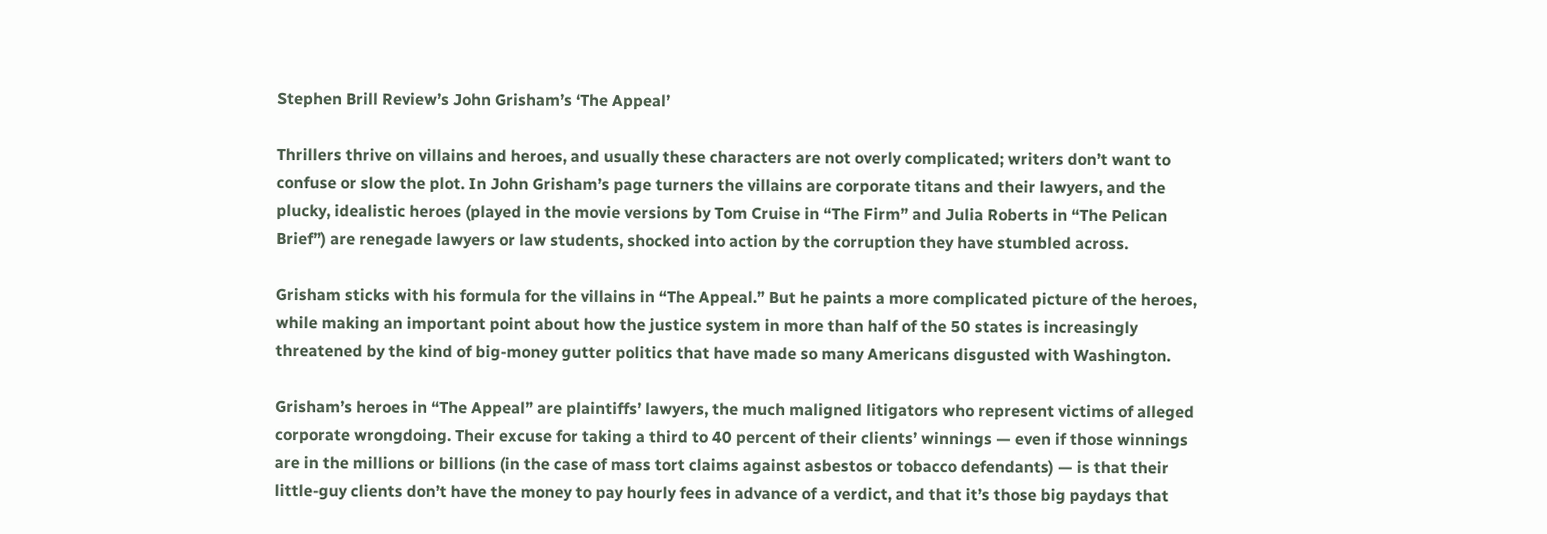Stephen Brill Review’s John Grisham’s ‘The Appeal’

Thrillers thrive on villains and heroes, and usually these characters are not overly complicated; writers don’t want to confuse or slow the plot. In John Grisham’s page turners the villains are corporate titans and their lawyers, and the plucky, idealistic heroes (played in the movie versions by Tom Cruise in “The Firm” and Julia Roberts in “The Pelican Brief”) are renegade lawyers or law students, shocked into action by the corruption they have stumbled across.

Grisham sticks with his formula for the villains in “The Appeal.” But he paints a more complicated picture of the heroes, while making an important point about how the justice system in more than half of the 50 states is increasingly threatened by the kind of big-money gutter politics that have made so many Americans disgusted with Washington.

Grisham’s heroes in “The Appeal” are plaintiffs’ lawyers, the much maligned litigators who represent victims of alleged corporate wrongdoing. Their excuse for taking a third to 40 percent of their clients’ winnings — even if those winnings are in the millions or billions (in the case of mass tort claims against asbestos or tobacco defendants) — is that their little-guy clients don’t have the money to pay hourly fees in advance of a verdict, and that it’s those big paydays that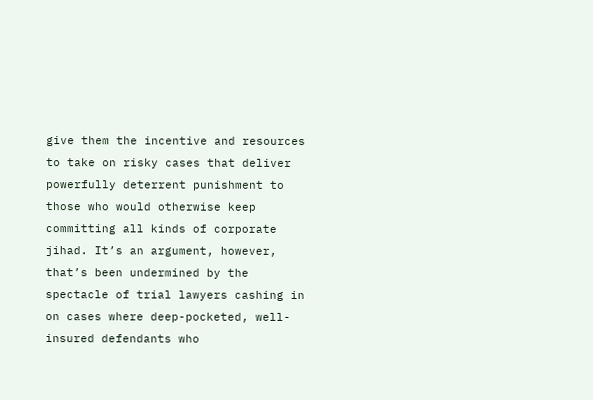give them the incentive and resources to take on risky cases that deliver powerfully deterrent punishment to those who would otherwise keep committing all kinds of corporate jihad. It’s an argument, however, that’s been undermined by the spectacle of trial lawyers cashing in on cases where deep-pocketed, well-insured defendants who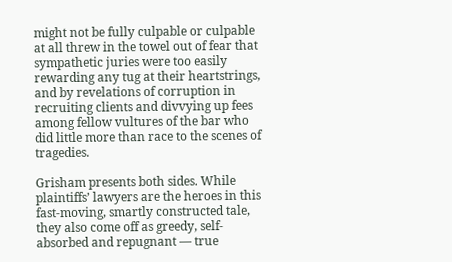might not be fully culpable or culpable at all threw in the towel out of fear that sympathetic juries were too easily rewarding any tug at their heartstrings, and by revelations of corruption in recruiting clients and divvying up fees among fellow vultures of the bar who did little more than race to the scenes of tragedies.

Grisham presents both sides. While plaintiffs’ lawyers are the heroes in this fast-moving, smartly constructed tale, they also come off as greedy, self-absorbed and repugnant — true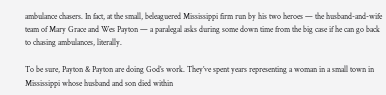ambulance chasers. In fact, at the small, beleaguered Mississippi firm run by his two heroes — the husband-and-wife team of Mary Grace and Wes Payton — a paralegal asks during some down time from the big case if he can go back to chasing ambulances, literally.

To be sure, Payton & Payton are doing God’s work. They’ve spent years representing a woman in a small town in Mississippi whose husband and son died within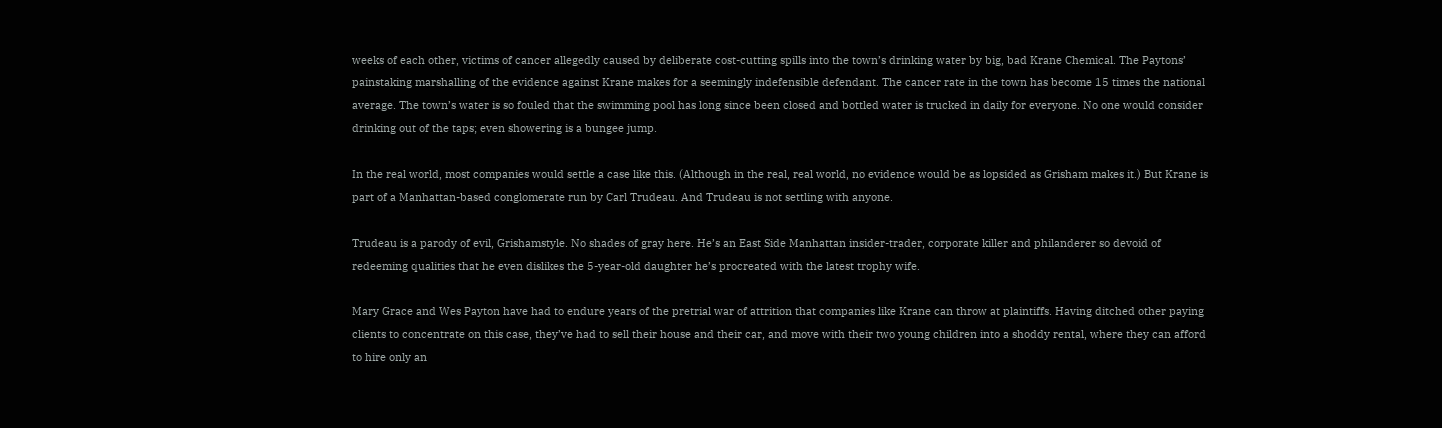weeks of each other, victims of cancer allegedly caused by deliberate cost-cutting spills into the town’s drinking water by big, bad Krane Chemical. The Paytons’ painstaking marshalling of the evidence against Krane makes for a seemingly indefensible defendant. The cancer rate in the town has become 15 times the national average. The town’s water is so fouled that the swimming pool has long since been closed and bottled water is trucked in daily for everyone. No one would consider drinking out of the taps; even showering is a bungee jump.

In the real world, most companies would settle a case like this. (Although in the real, real world, no evidence would be as lopsided as Grisham makes it.) But Krane is part of a Manhattan-based conglomerate run by Carl Trudeau. And Trudeau is not settling with anyone.

Trudeau is a parody of evil, Grishamstyle. No shades of gray here. He’s an East Side Manhattan insider-trader, corporate killer and philanderer so devoid of redeeming qualities that he even dislikes the 5-year-old daughter he’s procreated with the latest trophy wife.

Mary Grace and Wes Payton have had to endure years of the pretrial war of attrition that companies like Krane can throw at plaintiffs. Having ditched other paying clients to concentrate on this case, they’ve had to sell their house and their car, and move with their two young children into a shoddy rental, where they can afford to hire only an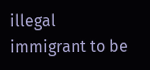illegal immigrant to be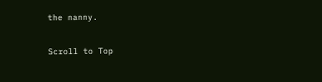the nanny.

Scroll to Top